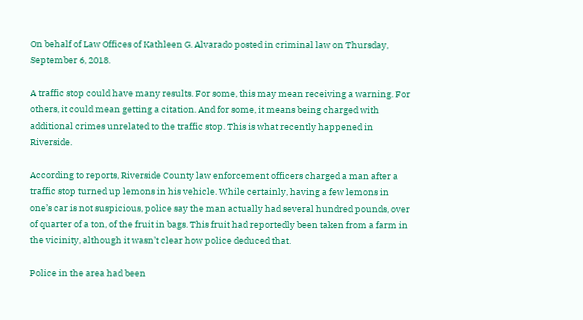On behalf of Law Offices of Kathleen G. Alvarado posted in criminal law on Thursday, September 6, 2018.

A traffic stop could have many results. For some, this may mean receiving a warning. For others, it could mean getting a citation. And for some, it means being charged with additional crimes unrelated to the traffic stop. This is what recently happened in Riverside.

According to reports, Riverside County law enforcement officers charged a man after a traffic stop turned up lemons in his vehicle. While certainly, having a few lemons in one’s car is not suspicious, police say the man actually had several hundred pounds, over of quarter of a ton, of the fruit in bags. This fruit had reportedly been taken from a farm in the vicinity, although it wasn’t clear how police deduced that.

Police in the area had been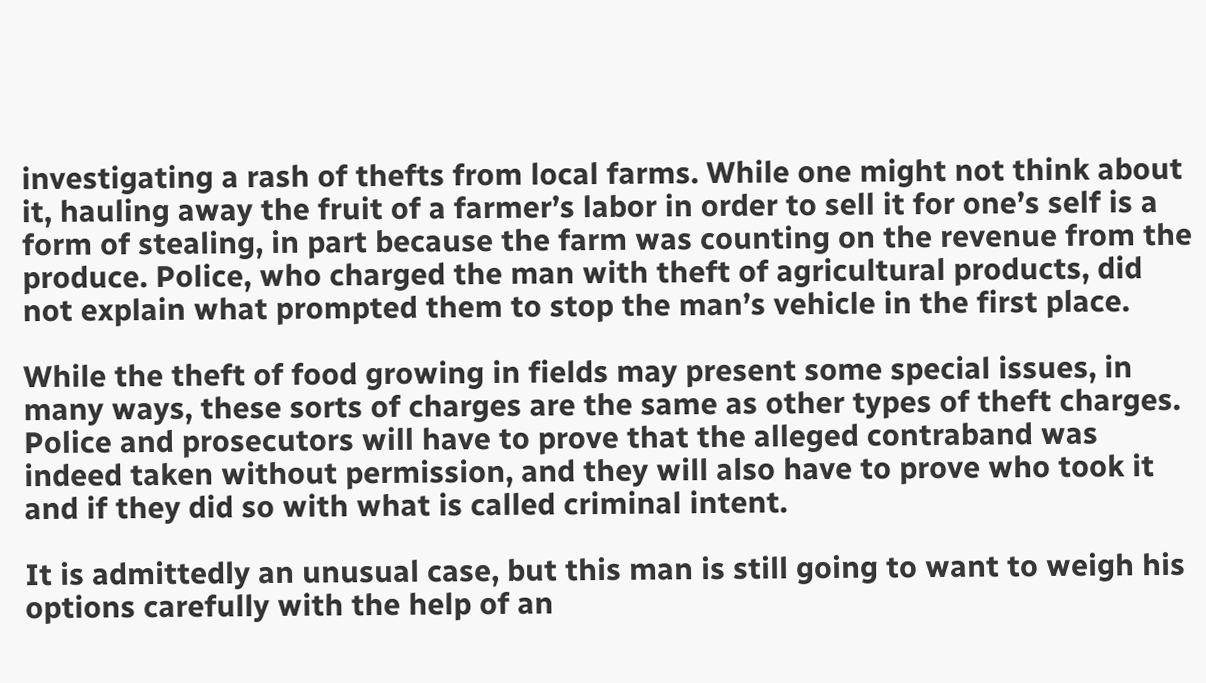investigating a rash of thefts from local farms. While one might not think about it, hauling away the fruit of a farmer’s labor in order to sell it for one’s self is a form of stealing, in part because the farm was counting on the revenue from the produce. Police, who charged the man with theft of agricultural products, did not explain what prompted them to stop the man’s vehicle in the first place.

While the theft of food growing in fields may present some special issues, in many ways, these sorts of charges are the same as other types of theft charges. Police and prosecutors will have to prove that the alleged contraband was indeed taken without permission, and they will also have to prove who took it and if they did so with what is called criminal intent.

It is admittedly an unusual case, but this man is still going to want to weigh his options carefully with the help of an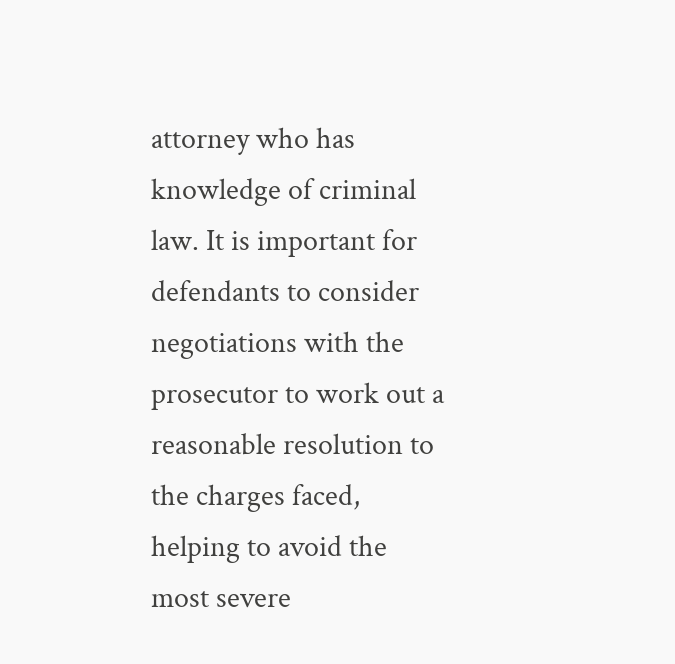attorney who has knowledge of criminal law. It is important for defendants to consider negotiations with the prosecutor to work out a reasonable resolution to the charges faced, helping to avoid the most severe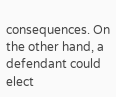consequences. On the other hand, a defendant could elect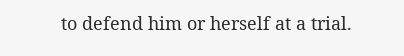to defend him or herself at a trial.